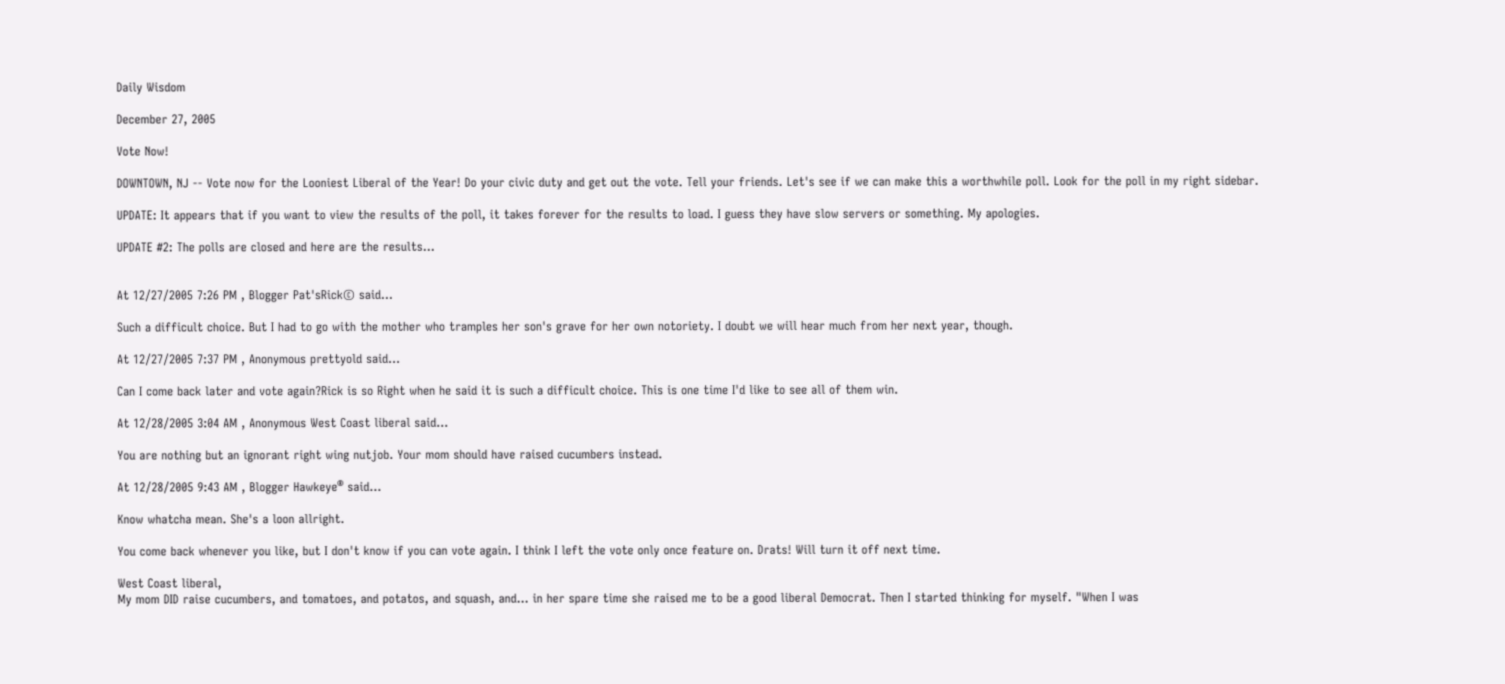Daily Wisdom

December 27, 2005

Vote Now!

DOWNTOWN, NJ -- Vote now for the Looniest Liberal of the Year! Do your civic duty and get out the vote. Tell your friends. Let's see if we can make this a worthwhile poll. Look for the poll in my right sidebar.

UPDATE: It appears that if you want to view the results of the poll, it takes forever for the results to load. I guess they have slow servers or something. My apologies.

UPDATE #2: The polls are closed and here are the results...


At 12/27/2005 7:26 PM , Blogger Pat'sRick© said...

Such a difficult choice. But I had to go with the mother who tramples her son's grave for her own notoriety. I doubt we will hear much from her next year, though.

At 12/27/2005 7:37 PM , Anonymous prettyold said...

Can I come back later and vote again?Rick is so Right when he said it is such a difficult choice. This is one time I'd like to see all of them win.

At 12/28/2005 3:04 AM , Anonymous West Coast liberal said...

You are nothing but an ignorant right wing nutjob. Your mom should have raised cucumbers instead.

At 12/28/2005 9:43 AM , Blogger Hawkeye® said...

Know whatcha mean. She's a loon allright.

You come back whenever you like, but I don't know if you can vote again. I think I left the vote only once feature on. Drats! Will turn it off next time.

West Coast liberal,
My mom DID raise cucumbers, and tomatoes, and potatos, and squash, and... in her spare time she raised me to be a good liberal Democrat. Then I started thinking for myself. "When I was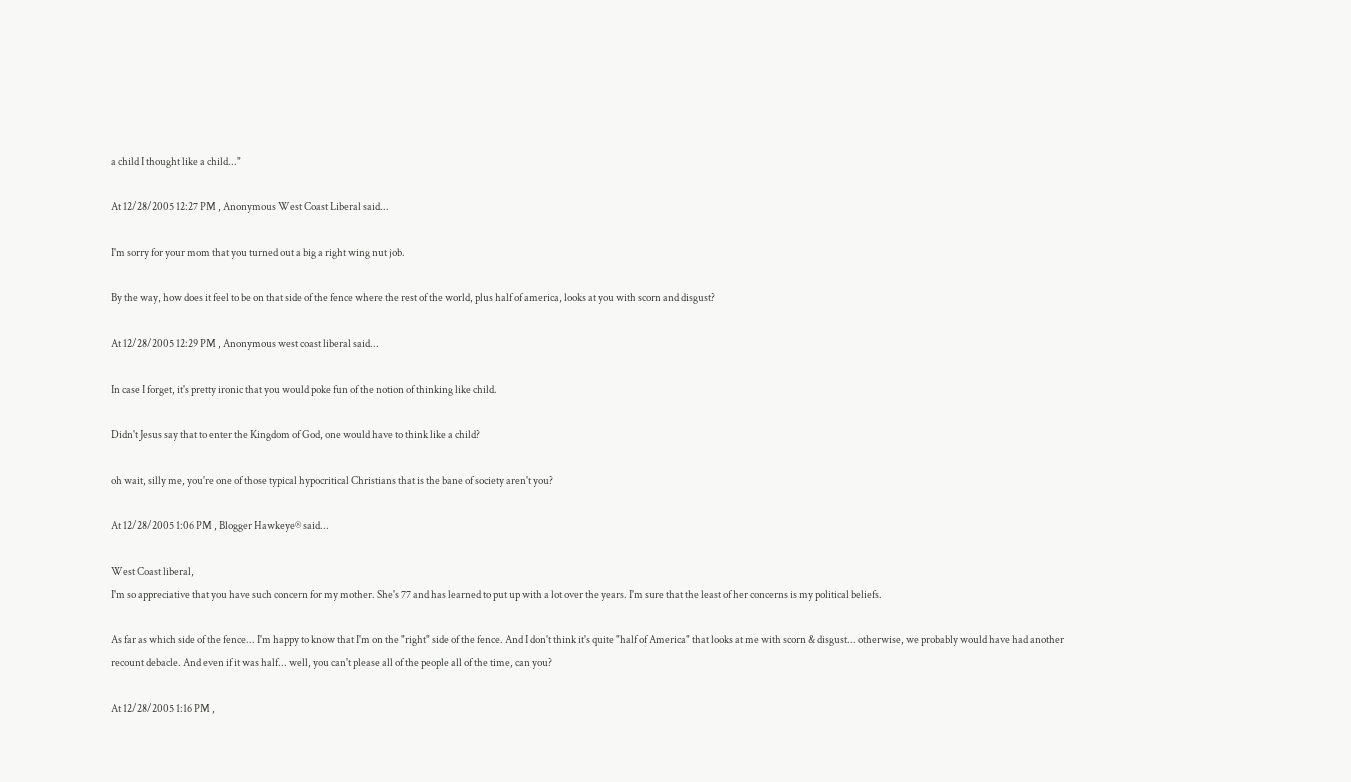a child I thought like a child..."

At 12/28/2005 12:27 PM , Anonymous West Coast Liberal said...

I'm sorry for your mom that you turned out a big a right wing nut job.

By the way, how does it feel to be on that side of the fence where the rest of the world, plus half of america, looks at you with scorn and disgust?

At 12/28/2005 12:29 PM , Anonymous west coast liberal said...

In case I forget, it's pretty ironic that you would poke fun of the notion of thinking like child.

Didn't Jesus say that to enter the Kingdom of God, one would have to think like a child?

oh wait, silly me, you're one of those typical hypocritical Christians that is the bane of society aren't you?

At 12/28/2005 1:06 PM , Blogger Hawkeye® said...

West Coast liberal,
I'm so appreciative that you have such concern for my mother. She's 77 and has learned to put up with a lot over the years. I'm sure that the least of her concerns is my political beliefs.

As far as which side of the fence... I'm happy to know that I'm on the "right" side of the fence. And I don't think it's quite "half of America" that looks at me with scorn & disgust... otherwise, we probably would have had another recount debacle. And even if it was half... well, you can't please all of the people all of the time, can you?

At 12/28/2005 1:16 PM ,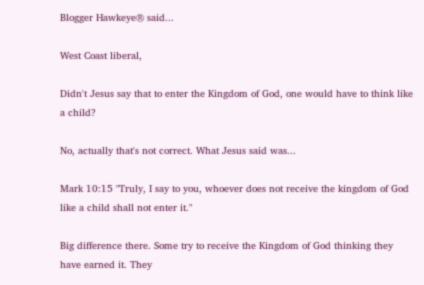Blogger Hawkeye® said...

West Coast liberal,

Didn't Jesus say that to enter the Kingdom of God, one would have to think like a child?

No, actually that's not correct. What Jesus said was...

Mark 10:15 "Truly, I say to you, whoever does not receive the kingdom of God like a child shall not enter it."

Big difference there. Some try to receive the Kingdom of God thinking they have earned it. They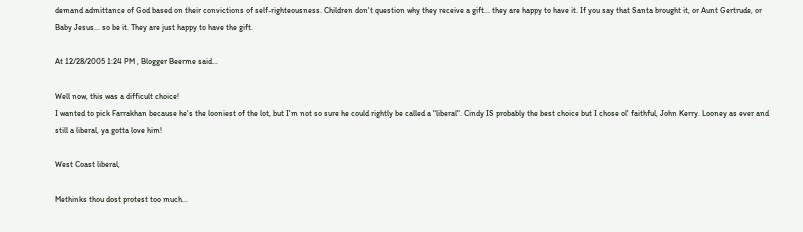demand admittance of God based on their convictions of self-righteousness. Children don't question why they receive a gift... they are happy to have it. If you say that Santa brought it, or Aunt Gertrude, or Baby Jesus... so be it. They are just happy to have the gift.

At 12/28/2005 1:24 PM , Blogger Beerme said...

Well now, this was a difficult choice!
I wanted to pick Farrakhan because he's the looniest of the lot, but I'm not so sure he could rightly be called a "liberal". Cindy IS probably the best choice but I chose ol' faithful, John Kerry. Looney as ever and still a liberal, ya gotta love him!

West Coast liberal,

Methinks thou dost protest too much...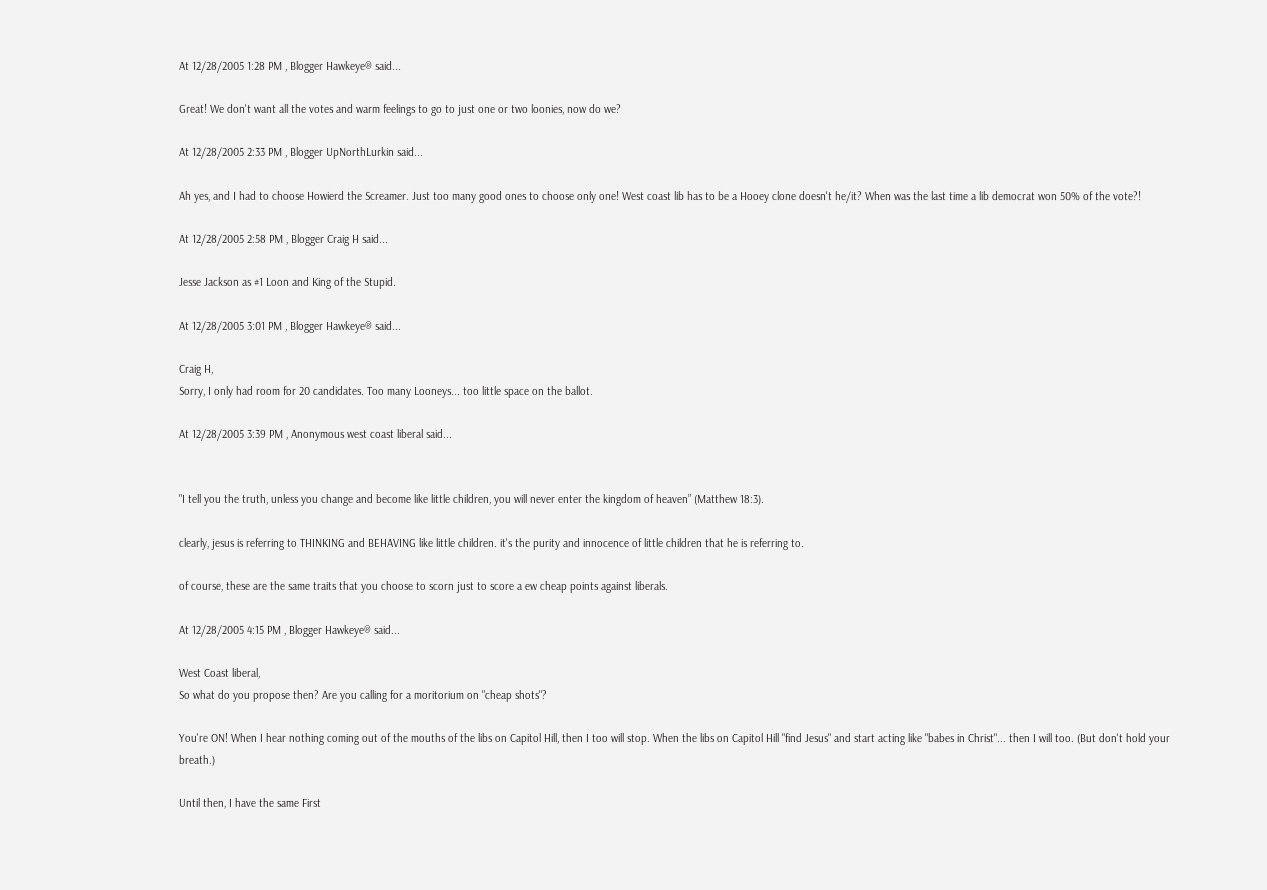At 12/28/2005 1:28 PM , Blogger Hawkeye® said...

Great! We don't want all the votes and warm feelings to go to just one or two loonies, now do we?

At 12/28/2005 2:33 PM , Blogger UpNorthLurkin said...

Ah yes, and I had to choose Howierd the Screamer. Just too many good ones to choose only one! West coast lib has to be a Hooey clone doesn't he/it? When was the last time a lib democrat won 50% of the vote?!

At 12/28/2005 2:58 PM , Blogger Craig H said...

Jesse Jackson as #1 Loon and King of the Stupid.

At 12/28/2005 3:01 PM , Blogger Hawkeye® said...

Craig H,
Sorry, I only had room for 20 candidates. Too many Looneys... too little space on the ballot.

At 12/28/2005 3:39 PM , Anonymous west coast liberal said...


"I tell you the truth, unless you change and become like little children, you will never enter the kingdom of heaven” (Matthew 18:3).

clearly, jesus is referring to THINKING and BEHAVING like little children. it's the purity and innocence of little children that he is referring to.

of course, these are the same traits that you choose to scorn just to score a ew cheap points against liberals.

At 12/28/2005 4:15 PM , Blogger Hawkeye® said...

West Coast liberal,
So what do you propose then? Are you calling for a moritorium on "cheap shots"?

You're ON! When I hear nothing coming out of the mouths of the libs on Capitol Hill, then I too will stop. When the libs on Capitol Hill "find Jesus" and start acting like "babes in Christ"... then I will too. (But don't hold your breath.)

Until then, I have the same First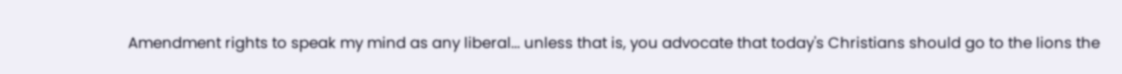Amendment rights to speak my mind as any liberal... unless that is, you advocate that today's Christians should go to the lions the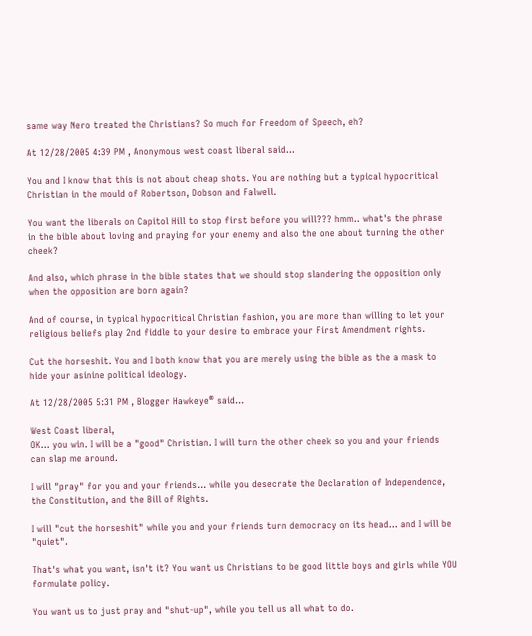same way Nero treated the Christians? So much for Freedom of Speech, eh?

At 12/28/2005 4:39 PM , Anonymous west coast liberal said...

You and I know that this is not about cheap shots. You are nothing but a typical hypocritical Christian in the mould of Robertson, Dobson and Falwell.

You want the liberals on Capitol Hill to stop first before you will??? hmm.. what's the phrase in the bible about loving and praying for your enemy and also the one about turning the other cheek?

And also, which phrase in the bible states that we should stop slandering the opposition only when the opposition are born again?

And of course, in typical hypocritical Christian fashion, you are more than willing to let your religious beliefs play 2nd fiddle to your desire to embrace your First Amendment rights.

Cut the horseshit. You and I both know that you are merely using the bible as the a mask to hide your asinine political ideology.

At 12/28/2005 5:31 PM , Blogger Hawkeye® said...

West Coast liberal,
OK... you win. I will be a "good" Christian. I will turn the other cheek so you and your friends can slap me around.

I will "pray" for you and your friends... while you desecrate the Declaration of Independence, the Constitution, and the Bill of Rights.

I will "cut the horseshit" while you and your friends turn democracy on its head... and I will be "quiet".

That's what you want, isn't it? You want us Christians to be good little boys and girls while YOU formulate policy.

You want us to just pray and "shut-up", while you tell us all what to do.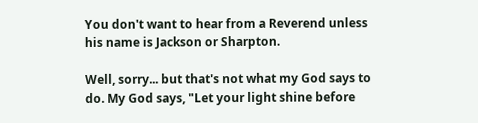You don't want to hear from a Reverend unless his name is Jackson or Sharpton.

Well, sorry... but that's not what my God says to do. My God says, "Let your light shine before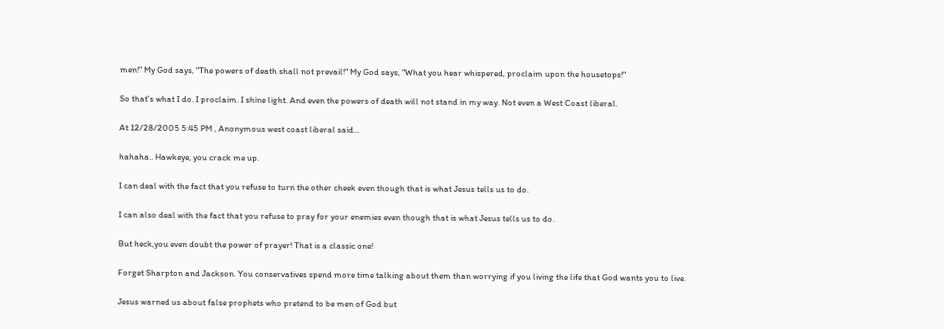men!" My God says, "The powers of death shall not prevail!" My God says, "What you hear whispered, proclaim upon the housetops!"

So that's what I do. I proclaim. I shine light. And even the powers of death will not stand in my way. Not even a West Coast liberal.

At 12/28/2005 5:45 PM , Anonymous west coast liberal said...

hahaha.. Hawkeye, you crack me up.

I can deal with the fact that you refuse to turn the other cheek even though that is what Jesus tells us to do.

I can also deal with the fact that you refuse to pray for your enemies even though that is what Jesus tells us to do.

But heck,you even doubt the power of prayer! That is a classic one!

Forget Sharpton and Jackson. You conservatives spend more time talking about them than worrying if you living the life that God wants you to live.

Jesus warned us about false prophets who pretend to be men of God but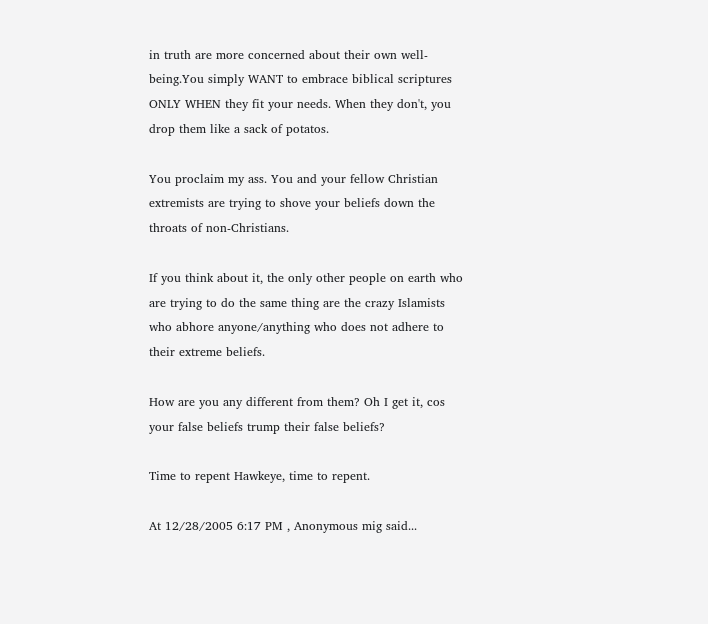in truth are more concerned about their own well-being.You simply WANT to embrace biblical scriptures ONLY WHEN they fit your needs. When they don't, you drop them like a sack of potatos.

You proclaim my ass. You and your fellow Christian extremists are trying to shove your beliefs down the throats of non-Christians.

If you think about it, the only other people on earth who are trying to do the same thing are the crazy Islamists who abhore anyone/anything who does not adhere to their extreme beliefs.

How are you any different from them? Oh I get it, cos your false beliefs trump their false beliefs?

Time to repent Hawkeye, time to repent.

At 12/28/2005 6:17 PM , Anonymous mig said...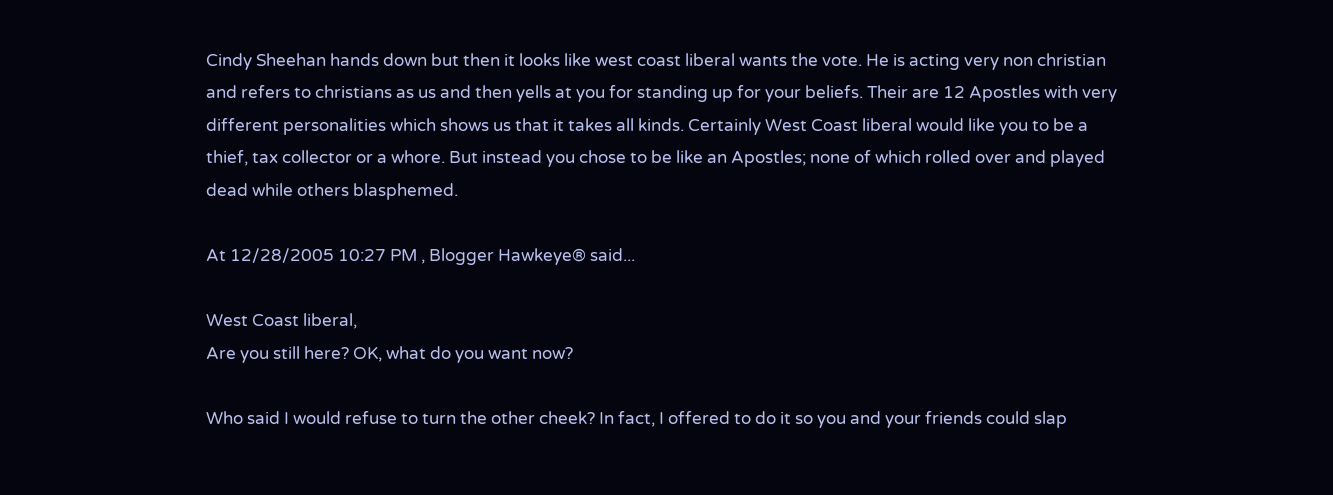Cindy Sheehan hands down but then it looks like west coast liberal wants the vote. He is acting very non christian and refers to christians as us and then yells at you for standing up for your beliefs. Their are 12 Apostles with very different personalities which shows us that it takes all kinds. Certainly West Coast liberal would like you to be a thief, tax collector or a whore. But instead you chose to be like an Apostles; none of which rolled over and played dead while others blasphemed.

At 12/28/2005 10:27 PM , Blogger Hawkeye® said...

West Coast liberal,
Are you still here? OK, what do you want now?

Who said I would refuse to turn the other cheek? In fact, I offered to do it so you and your friends could slap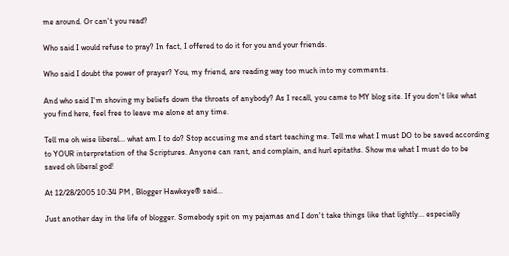me around. Or can't you read?

Who said I would refuse to pray? In fact, I offered to do it for you and your friends.

Who said I doubt the power of prayer? You, my friend, are reading way too much into my comments.

And who said I'm shoving my beliefs down the throats of anybody? As I recall, you came to MY blog site. If you don't like what you find here, feel free to leave me alone at any time.

Tell me oh wise liberal... what am I to do? Stop accusing me and start teaching me. Tell me what I must DO to be saved according to YOUR interpretation of the Scriptures. Anyone can rant, and complain, and hurl epitaths. Show me what I must do to be saved oh liberal god!

At 12/28/2005 10:34 PM , Blogger Hawkeye® said...

Just another day in the life of blogger. Somebody spit on my pajamas and I don't take things like that lightly... especially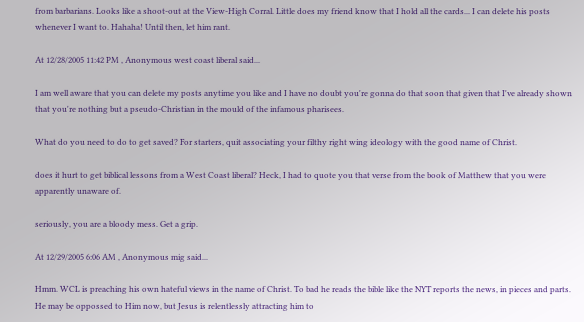from barbarians. Looks like a shoot-out at the View-High Corral. Little does my friend know that I hold all the cards... I can delete his posts whenever I want to. Hahaha! Until then, let him rant.

At 12/28/2005 11:42 PM , Anonymous west coast liberal said...

I am well aware that you can delete my posts anytime you like and I have no doubt you're gonna do that soon that given that I've already shown that you're nothing but a pseudo-Christian in the mould of the infamous pharisees.

What do you need to do to get saved? For starters, quit associating your filthy right wing ideology with the good name of Christ.

does it hurt to get biblical lessons from a West Coast liberal? Heck, I had to quote you that verse from the book of Matthew that you were apparently unaware of.

seriously, you are a bloody mess. Get a grip.

At 12/29/2005 6:06 AM , Anonymous mig said...

Hmm. WCL is preaching his own hateful views in the name of Christ. To bad he reads the bible like the NYT reports the news, in pieces and parts. He may be oppossed to Him now, but Jesus is relentlessly attracting him to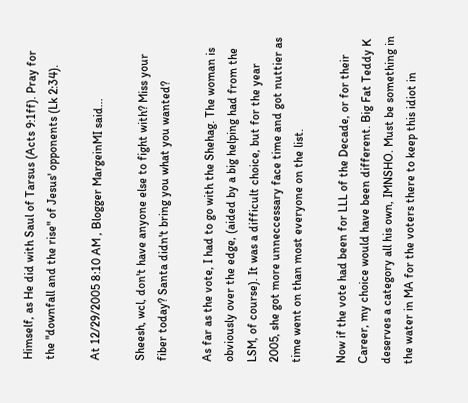Himself, as He did with Saul of Tarsus (Acts 9:1ff). Pray for the "downfall and the rise" of Jesus' opponents (Lk 2:34).

At 12/29/2005 8:10 AM , Blogger MargeinMI said...

Sheesh, wcl, don't have anyone else to fight with? Miss your fiber today? Santa didn't bring you what you wanted?

As far as the vote, I had to go with the Shehag. The woman is obviously over the edge, (aided by a big helping had from the LSM, of course). It was a difficult choice, but for the year 2005, she got more unneccessary face time and got nuttier as time went on than most everyone on the list.

Now if the vote had been for LLL of the Decade, or for their Career, my choice would have been different. Big Fat Teddy K deserves a category all his own, IMNSHO. Must be something in the water in MA for the voters there to keep this idiot in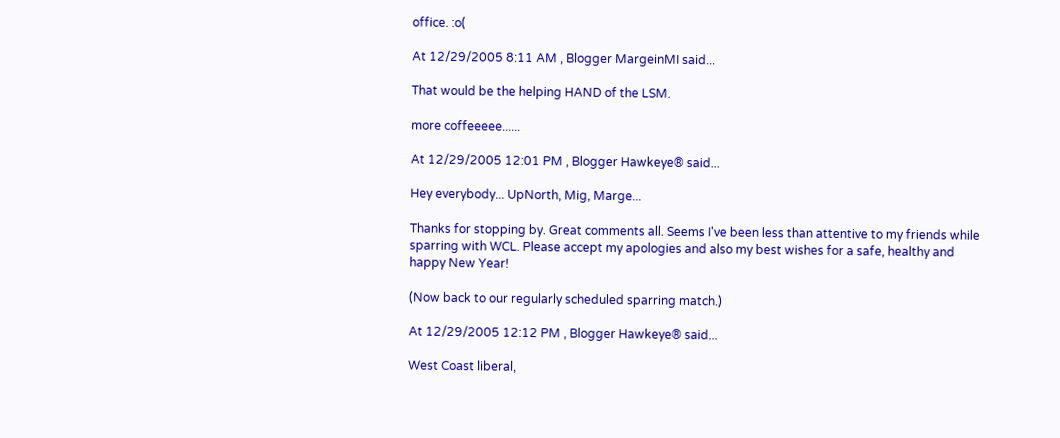office. :o(

At 12/29/2005 8:11 AM , Blogger MargeinMI said...

That would be the helping HAND of the LSM.

more coffeeeee......

At 12/29/2005 12:01 PM , Blogger Hawkeye® said...

Hey everybody... UpNorth, Mig, Marge...

Thanks for stopping by. Great comments all. Seems I've been less than attentive to my friends while sparring with WCL. Please accept my apologies and also my best wishes for a safe, healthy and happy New Year!

(Now back to our regularly scheduled sparring match.)

At 12/29/2005 12:12 PM , Blogger Hawkeye® said...

West Coast liberal,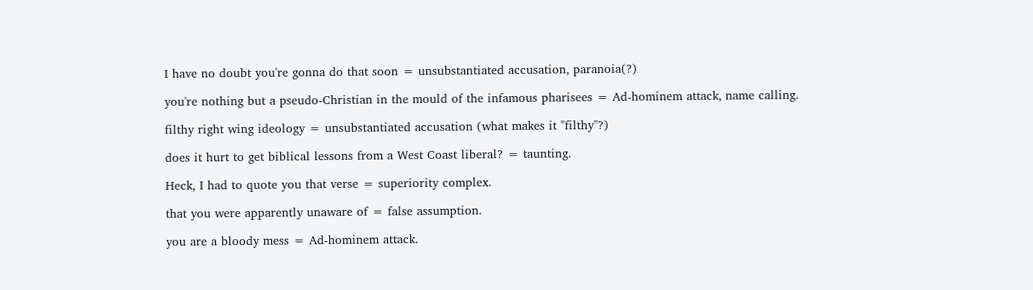I have no doubt you're gonna do that soon = unsubstantiated accusation, paranoia(?)

you're nothing but a pseudo-Christian in the mould of the infamous pharisees = Ad-hominem attack, name calling.

filthy right wing ideology = unsubstantiated accusation (what makes it "filthy"?)

does it hurt to get biblical lessons from a West Coast liberal? = taunting.

Heck, I had to quote you that verse = superiority complex.

that you were apparently unaware of = false assumption.

you are a bloody mess = Ad-hominem attack.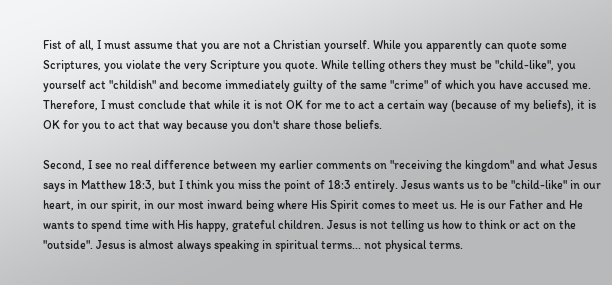Fist of all, I must assume that you are not a Christian yourself. While you apparently can quote some Scriptures, you violate the very Scripture you quote. While telling others they must be "child-like", you yourself act "childish" and become immediately guilty of the same "crime" of which you have accused me. Therefore, I must conclude that while it is not OK for me to act a certain way (because of my beliefs), it is OK for you to act that way because you don't share those beliefs.

Second, I see no real difference between my earlier comments on "receiving the kingdom" and what Jesus says in Matthew 18:3, but I think you miss the point of 18:3 entirely. Jesus wants us to be "child-like" in our heart, in our spirit, in our most inward being where His Spirit comes to meet us. He is our Father and He wants to spend time with His happy, grateful children. Jesus is not telling us how to think or act on the "outside". Jesus is almost always speaking in spiritual terms... not physical terms.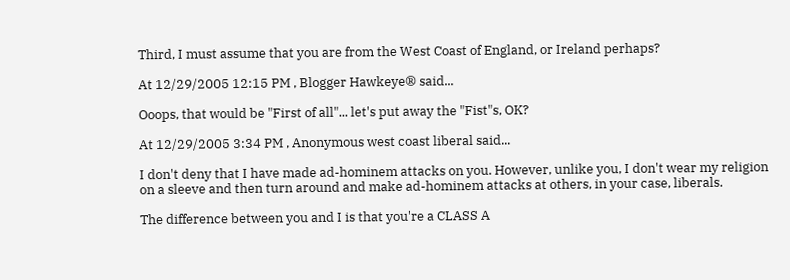Third, I must assume that you are from the West Coast of England, or Ireland perhaps?

At 12/29/2005 12:15 PM , Blogger Hawkeye® said...

Ooops, that would be "First of all"... let's put away the "Fist"s, OK?

At 12/29/2005 3:34 PM , Anonymous west coast liberal said...

I don't deny that I have made ad-hominem attacks on you. However, unlike you, I don't wear my religion on a sleeve and then turn around and make ad-hominem attacks at others, in your case, liberals.

The difference between you and I is that you're a CLASS A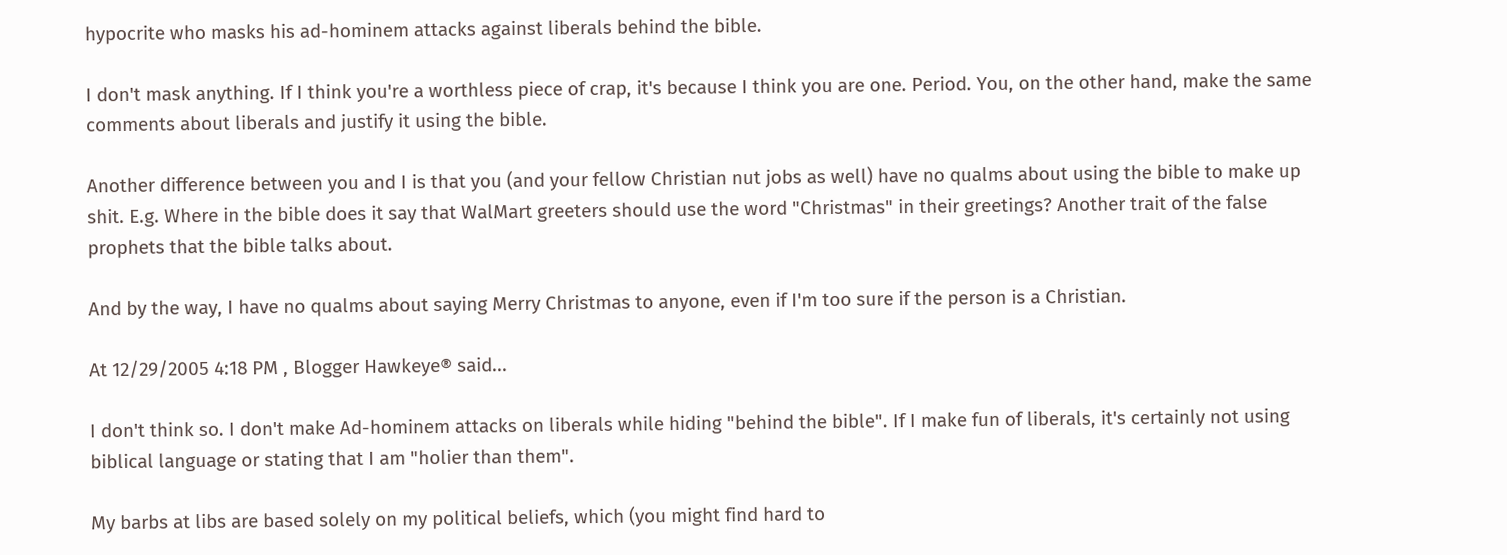hypocrite who masks his ad-hominem attacks against liberals behind the bible.

I don't mask anything. If I think you're a worthless piece of crap, it's because I think you are one. Period. You, on the other hand, make the same comments about liberals and justify it using the bible.

Another difference between you and I is that you (and your fellow Christian nut jobs as well) have no qualms about using the bible to make up shit. E.g. Where in the bible does it say that WalMart greeters should use the word "Christmas" in their greetings? Another trait of the false prophets that the bible talks about.

And by the way, I have no qualms about saying Merry Christmas to anyone, even if I'm too sure if the person is a Christian.

At 12/29/2005 4:18 PM , Blogger Hawkeye® said...

I don't think so. I don't make Ad-hominem attacks on liberals while hiding "behind the bible". If I make fun of liberals, it's certainly not using biblical language or stating that I am "holier than them".

My barbs at libs are based solely on my political beliefs, which (you might find hard to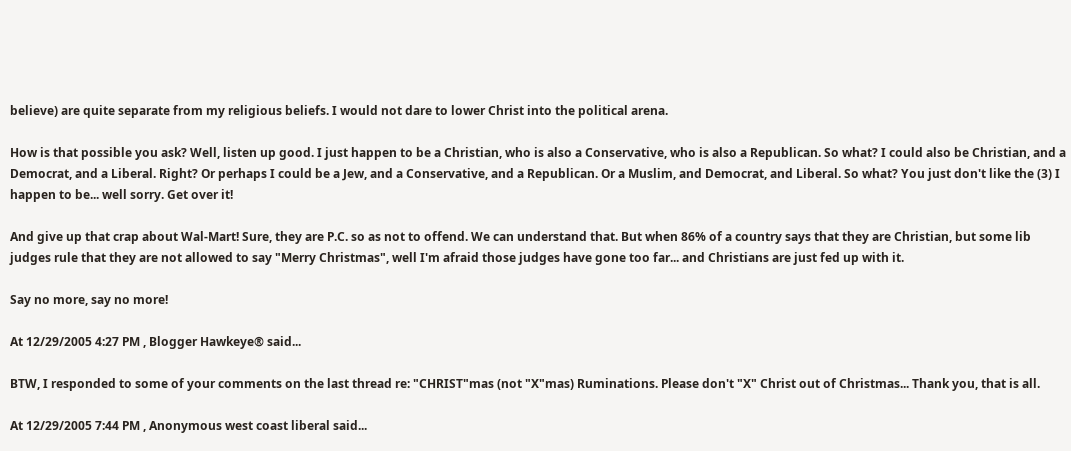believe) are quite separate from my religious beliefs. I would not dare to lower Christ into the political arena.

How is that possible you ask? Well, listen up good. I just happen to be a Christian, who is also a Conservative, who is also a Republican. So what? I could also be Christian, and a Democrat, and a Liberal. Right? Or perhaps I could be a Jew, and a Conservative, and a Republican. Or a Muslim, and Democrat, and Liberal. So what? You just don't like the (3) I happen to be... well sorry. Get over it!

And give up that crap about Wal-Mart! Sure, they are P.C. so as not to offend. We can understand that. But when 86% of a country says that they are Christian, but some lib judges rule that they are not allowed to say "Merry Christmas", well I'm afraid those judges have gone too far... and Christians are just fed up with it.

Say no more, say no more!

At 12/29/2005 4:27 PM , Blogger Hawkeye® said...

BTW, I responded to some of your comments on the last thread re: "CHRIST"mas (not "X"mas) Ruminations. Please don't "X" Christ out of Christmas... Thank you, that is all.

At 12/29/2005 7:44 PM , Anonymous west coast liberal said...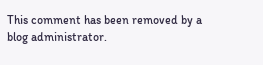This comment has been removed by a blog administrator.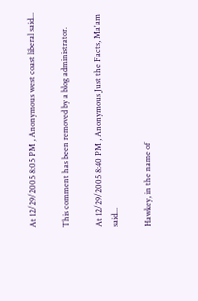At 12/29/2005 8:05 PM , Anonymous west coast liberal said...

This comment has been removed by a blog administrator.

At 12/29/2005 8:40 PM , Anonymous Just the Facts, Ma'am said...

Hawkey, in the name of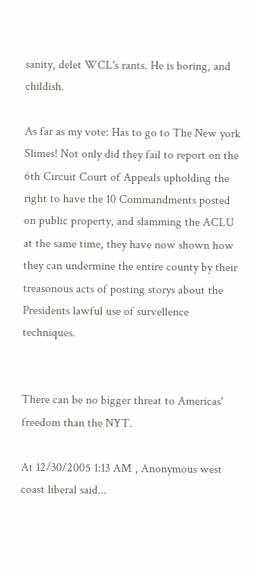sanity, delet WCL's rants. He is boring, and childish.

As far as my vote: Has to go to The New york Slimes! Not only did they fail to report on the 6th Circuit Court of Appeals upholding the right to have the 10 Commandments posted on public property, and slamming the ACLU at the same time, they have now shown how they can undermine the entire county by their treasonous acts of posting storys about the Presidents lawful use of survellence techniques.


There can be no bigger threat to Americas' freedom than the NYT.

At 12/30/2005 1:13 AM , Anonymous west coast liberal said...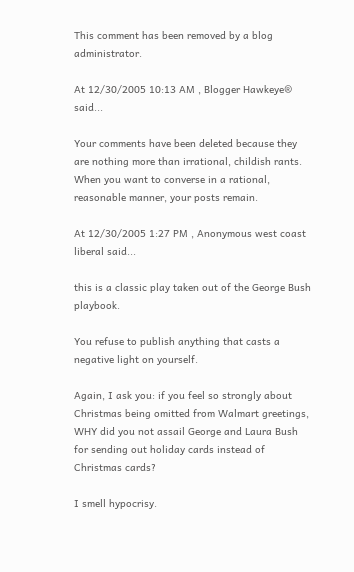This comment has been removed by a blog administrator.

At 12/30/2005 10:13 AM , Blogger Hawkeye® said...

Your comments have been deleted because they are nothing more than irrational, childish rants. When you want to converse in a rational, reasonable manner, your posts remain.

At 12/30/2005 1:27 PM , Anonymous west coast liberal said...

this is a classic play taken out of the George Bush playbook.

You refuse to publish anything that casts a negative light on yourself.

Again, I ask you: if you feel so strongly about Christmas being omitted from Walmart greetings, WHY did you not assail George and Laura Bush for sending out holiday cards instead of Christmas cards?

I smell hypocrisy.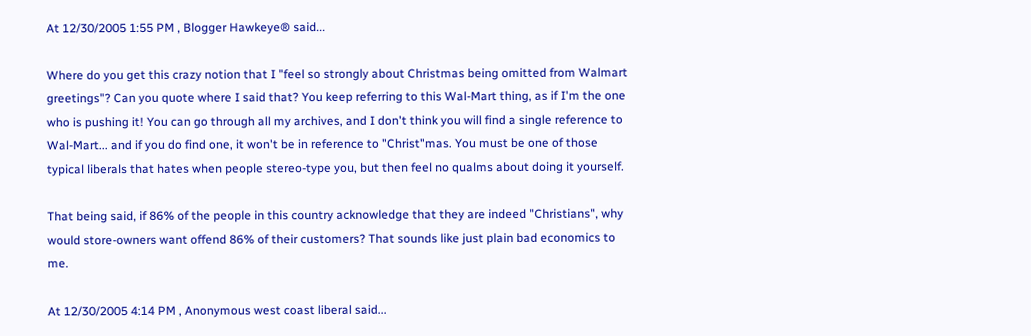At 12/30/2005 1:55 PM , Blogger Hawkeye® said...

Where do you get this crazy notion that I "feel so strongly about Christmas being omitted from Walmart greetings"? Can you quote where I said that? You keep referring to this Wal-Mart thing, as if I'm the one who is pushing it! You can go through all my archives, and I don't think you will find a single reference to Wal-Mart... and if you do find one, it won't be in reference to "Christ"mas. You must be one of those typical liberals that hates when people stereo-type you, but then feel no qualms about doing it yourself.

That being said, if 86% of the people in this country acknowledge that they are indeed "Christians", why would store-owners want offend 86% of their customers? That sounds like just plain bad economics to me.

At 12/30/2005 4:14 PM , Anonymous west coast liberal said...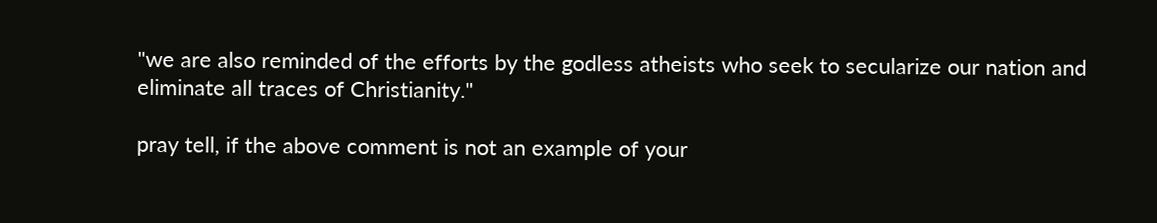"we are also reminded of the efforts by the godless atheists who seek to secularize our nation and eliminate all traces of Christianity."

pray tell, if the above comment is not an example of your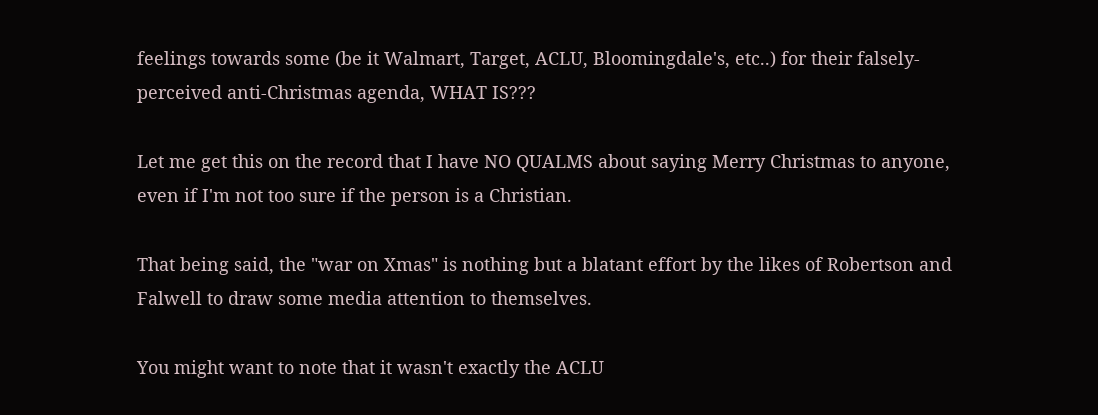feelings towards some (be it Walmart, Target, ACLU, Bloomingdale's, etc..) for their falsely-perceived anti-Christmas agenda, WHAT IS???

Let me get this on the record that I have NO QUALMS about saying Merry Christmas to anyone, even if I'm not too sure if the person is a Christian.

That being said, the "war on Xmas" is nothing but a blatant effort by the likes of Robertson and Falwell to draw some media attention to themselves.

You might want to note that it wasn't exactly the ACLU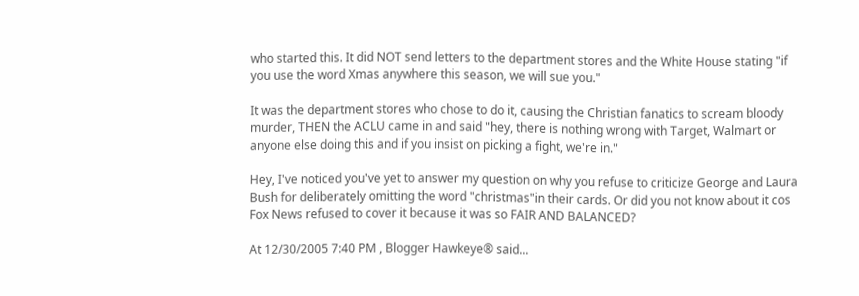who started this. It did NOT send letters to the department stores and the White House stating "if you use the word Xmas anywhere this season, we will sue you."

It was the department stores who chose to do it, causing the Christian fanatics to scream bloody murder, THEN the ACLU came in and said "hey, there is nothing wrong with Target, Walmart or anyone else doing this and if you insist on picking a fight, we're in."

Hey, I've noticed you've yet to answer my question on why you refuse to criticize George and Laura Bush for deliberately omitting the word "christmas"in their cards. Or did you not know about it cos Fox News refused to cover it because it was so FAIR AND BALANCED?

At 12/30/2005 7:40 PM , Blogger Hawkeye® said...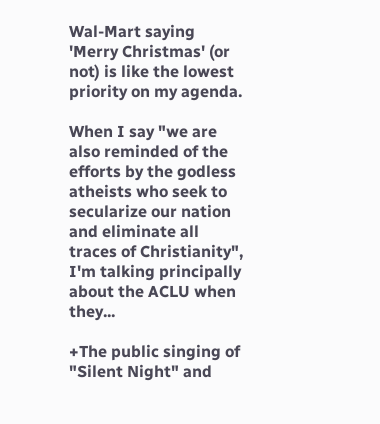Wal-Mart saying 'Merry Christmas' (or not) is like the lowest priority on my agenda.

When I say "we are also reminded of the efforts by the godless atheists who seek to secularize our nation and eliminate all traces of Christianity", I'm talking principally about the ACLU when they...

+The public singing of "Silent Night" and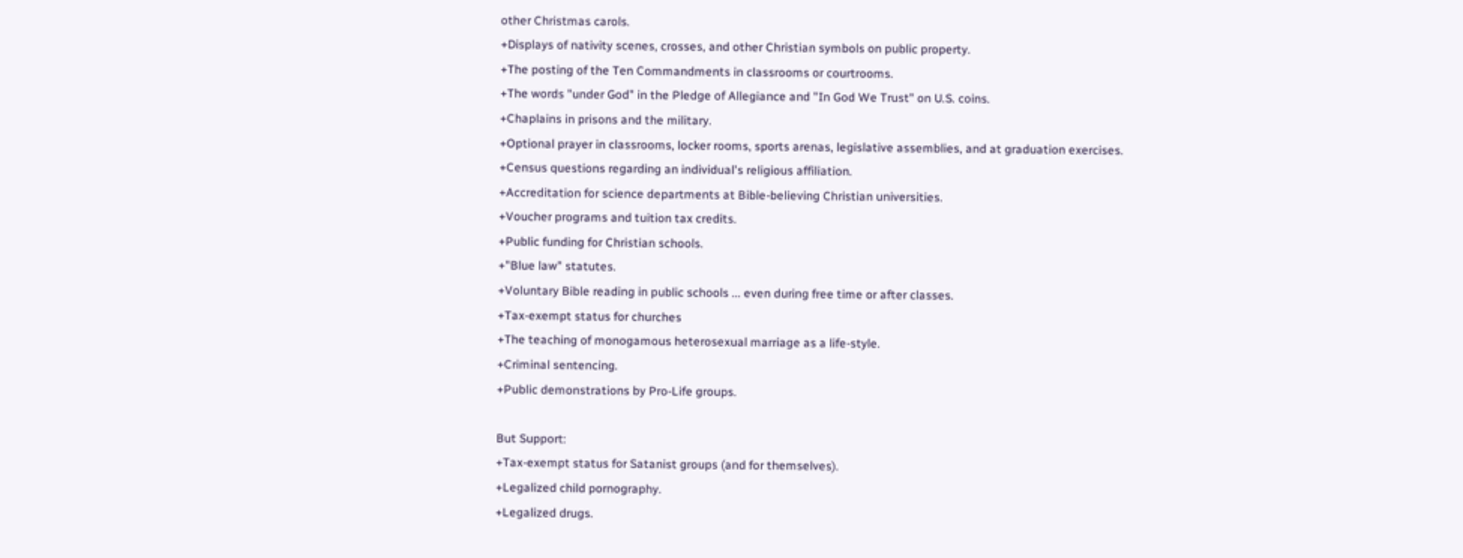other Christmas carols.
+Displays of nativity scenes, crosses, and other Christian symbols on public property.
+The posting of the Ten Commandments in classrooms or courtrooms.
+The words "under God" in the Pledge of Allegiance and "In God We Trust" on U.S. coins.
+Chaplains in prisons and the military.
+Optional prayer in classrooms, locker rooms, sports arenas, legislative assemblies, and at graduation exercises.
+Census questions regarding an individual's religious affiliation.
+Accreditation for science departments at Bible-believing Christian universities.
+Voucher programs and tuition tax credits.
+Public funding for Christian schools.
+"Blue law" statutes.
+Voluntary Bible reading in public schools ... even during free time or after classes.
+Tax-exempt status for churches
+The teaching of monogamous heterosexual marriage as a life-style.
+Criminal sentencing.
+Public demonstrations by Pro-Life groups.

But Support:
+Tax-exempt status for Satanist groups (and for themselves).
+Legalized child pornography.
+Legalized drugs.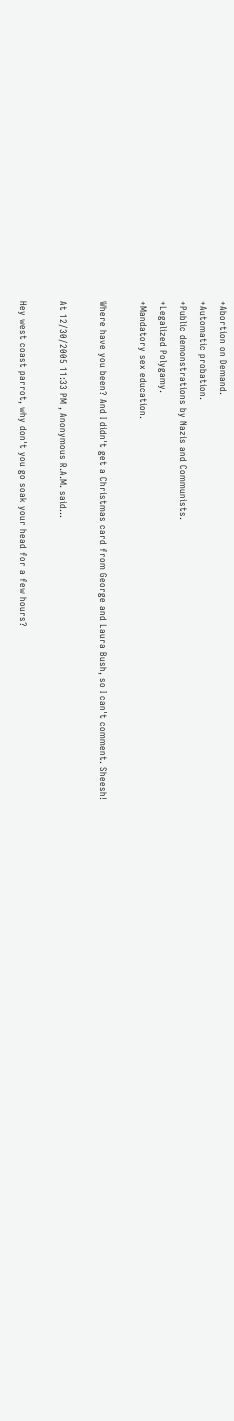+Abortion on Demand.
+Automatic probation.
+Public demonstrations by Nazis and Communists.
+Legalized Polygamy.
+Mandatory sex education.

Where have you been? And I didn't get a Christmas card from George and Laura Bush, so I can't comment. Sheesh!

At 12/30/2005 11:33 PM , Anonymous R.A.M. said...

Hey west coast parrot, why don't you go soak your head for a few hours?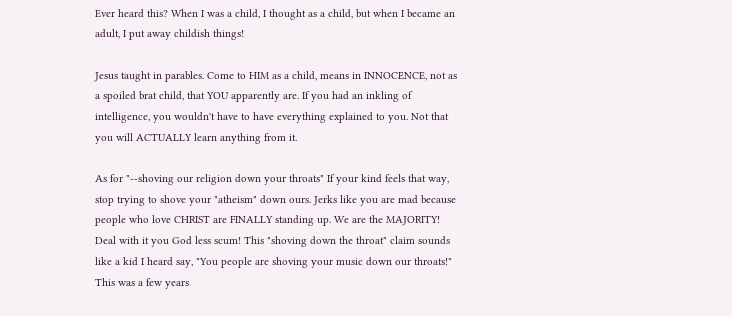Ever heard this? When I was a child, I thought as a child, but when I became an adult, I put away childish things!

Jesus taught in parables. Come to HIM as a child, means in INNOCENCE, not as a spoiled brat child, that YOU apparently are. If you had an inkling of intelligence, you wouldn't have to have everything explained to you. Not that you will ACTUALLY learn anything from it.

As for "--shoving our religion down your throats" If your kind feels that way, stop trying to shove your "atheism" down ours. Jerks like you are mad because people who love CHRIST are FINALLY standing up. We are the MAJORITY! Deal with it you God less scum! This "shoving down the throat" claim sounds like a kid I heard say, "You people are shoving your music down our throats!" This was a few years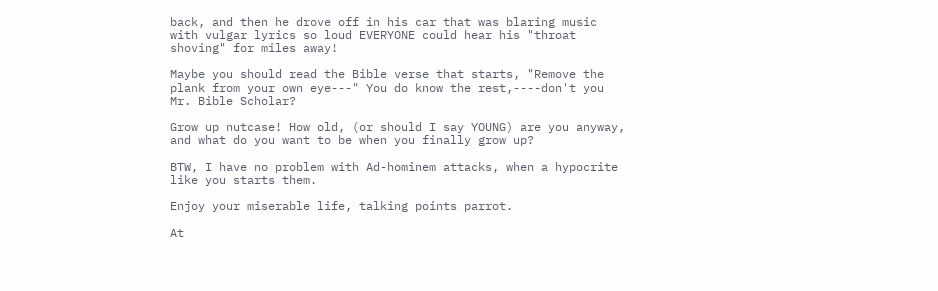back, and then he drove off in his car that was blaring music with vulgar lyrics so loud EVERYONE could hear his "throat shoving" for miles away!

Maybe you should read the Bible verse that starts, "Remove the plank from your own eye---" You do know the rest,----don't you Mr. Bible Scholar?

Grow up nutcase! How old, (or should I say YOUNG) are you anyway, and what do you want to be when you finally grow up?

BTW, I have no problem with Ad-hominem attacks, when a hypocrite like you starts them.

Enjoy your miserable life, talking points parrot.

At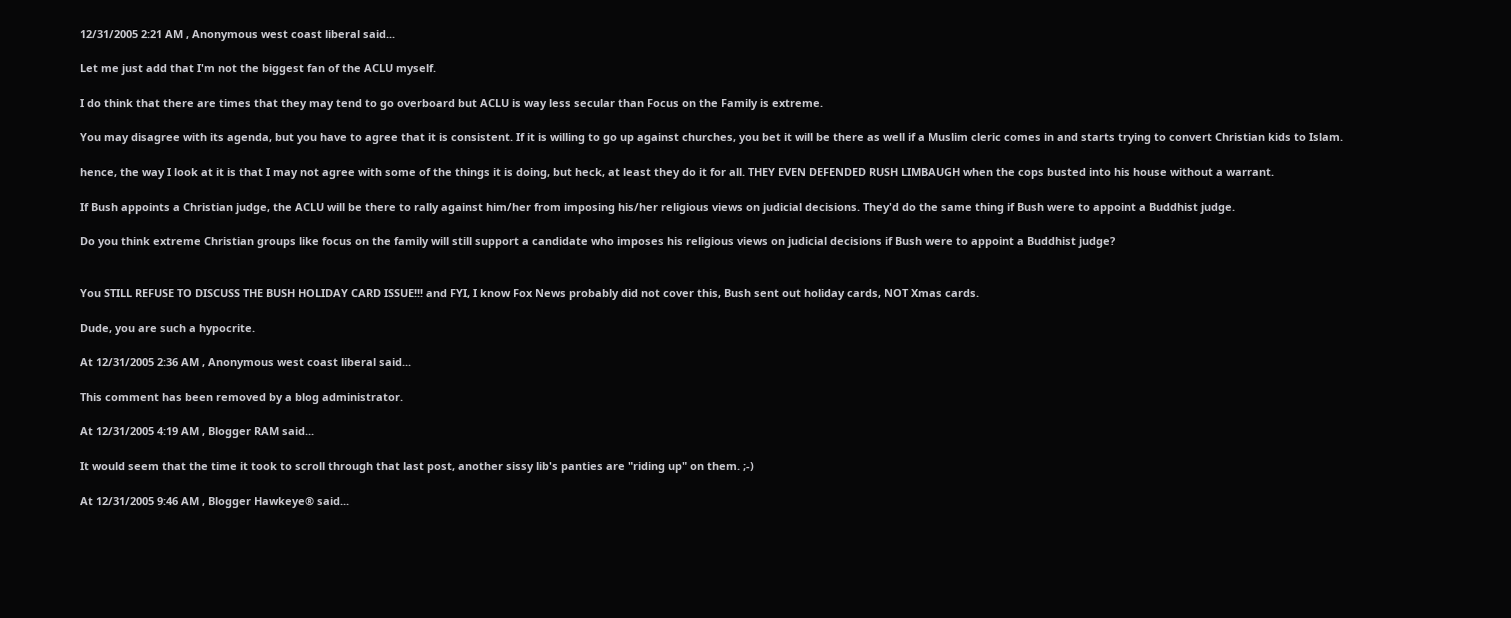12/31/2005 2:21 AM , Anonymous west coast liberal said...

Let me just add that I'm not the biggest fan of the ACLU myself.

I do think that there are times that they may tend to go overboard but ACLU is way less secular than Focus on the Family is extreme.

You may disagree with its agenda, but you have to agree that it is consistent. If it is willing to go up against churches, you bet it will be there as well if a Muslim cleric comes in and starts trying to convert Christian kids to Islam.

hence, the way I look at it is that I may not agree with some of the things it is doing, but heck, at least they do it for all. THEY EVEN DEFENDED RUSH LIMBAUGH when the cops busted into his house without a warrant.

If Bush appoints a Christian judge, the ACLU will be there to rally against him/her from imposing his/her religious views on judicial decisions. They'd do the same thing if Bush were to appoint a Buddhist judge.

Do you think extreme Christian groups like focus on the family will still support a candidate who imposes his religious views on judicial decisions if Bush were to appoint a Buddhist judge?


You STILL REFUSE TO DISCUSS THE BUSH HOLIDAY CARD ISSUE!!! and FYI, I know Fox News probably did not cover this, Bush sent out holiday cards, NOT Xmas cards.

Dude, you are such a hypocrite.

At 12/31/2005 2:36 AM , Anonymous west coast liberal said...

This comment has been removed by a blog administrator.

At 12/31/2005 4:19 AM , Blogger RAM said...

It would seem that the time it took to scroll through that last post, another sissy lib's panties are "riding up" on them. ;-)

At 12/31/2005 9:46 AM , Blogger Hawkeye® said...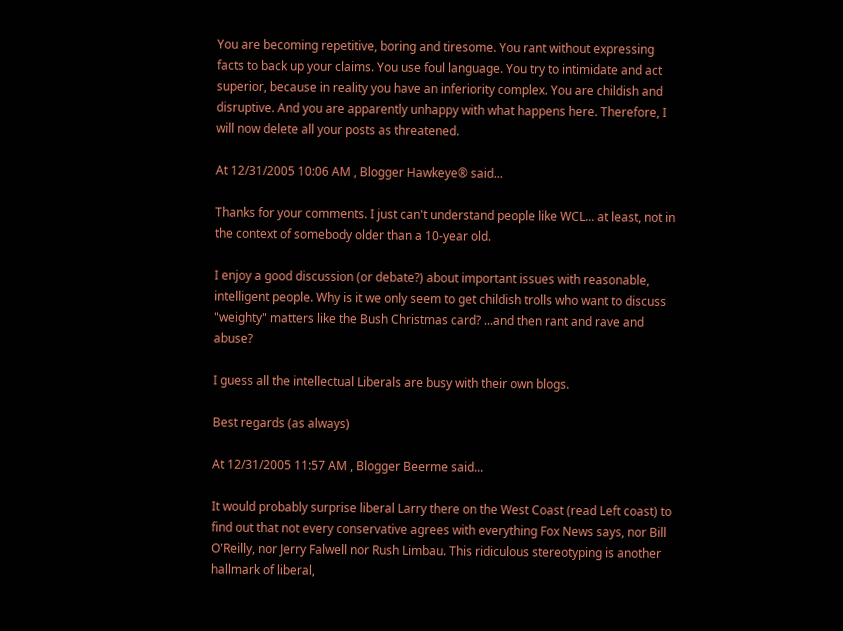You are becoming repetitive, boring and tiresome. You rant without expressing facts to back up your claims. You use foul language. You try to intimidate and act superior, because in reality you have an inferiority complex. You are childish and disruptive. And you are apparently unhappy with what happens here. Therefore, I will now delete all your posts as threatened.

At 12/31/2005 10:06 AM , Blogger Hawkeye® said...

Thanks for your comments. I just can't understand people like WCL... at least, not in the context of somebody older than a 10-year old.

I enjoy a good discussion (or debate?) about important issues with reasonable, intelligent people. Why is it we only seem to get childish trolls who want to discuss "weighty" matters like the Bush Christmas card? ...and then rant and rave and abuse?

I guess all the intellectual Liberals are busy with their own blogs.

Best regards (as always)

At 12/31/2005 11:57 AM , Blogger Beerme said...

It would probably surprise liberal Larry there on the West Coast (read Left coast) to find out that not every conservative agrees with everything Fox News says, nor Bill O'Reilly, nor Jerry Falwell nor Rush Limbau. This ridiculous stereotyping is another hallmark of liberal,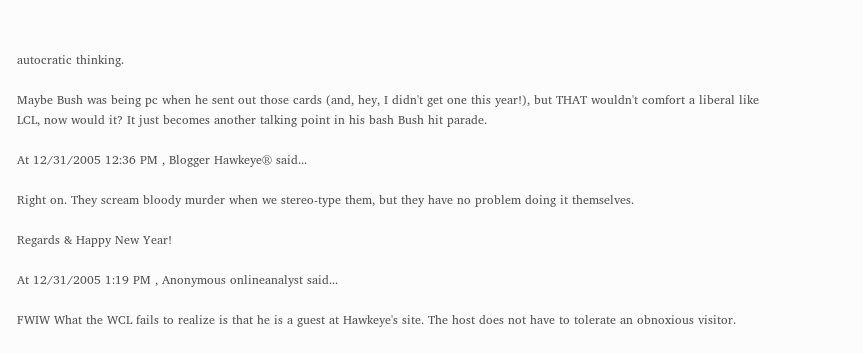autocratic thinking.

Maybe Bush was being pc when he sent out those cards (and, hey, I didn't get one this year!), but THAT wouldn't comfort a liberal like LCL, now would it? It just becomes another talking point in his bash Bush hit parade.

At 12/31/2005 12:36 PM , Blogger Hawkeye® said...

Right on. They scream bloody murder when we stereo-type them, but they have no problem doing it themselves.

Regards & Happy New Year!

At 12/31/2005 1:19 PM , Anonymous onlineanalyst said...

FWIW What the WCL fails to realize is that he is a guest at Hawkeye's site. The host does not have to tolerate an obnoxious visitor.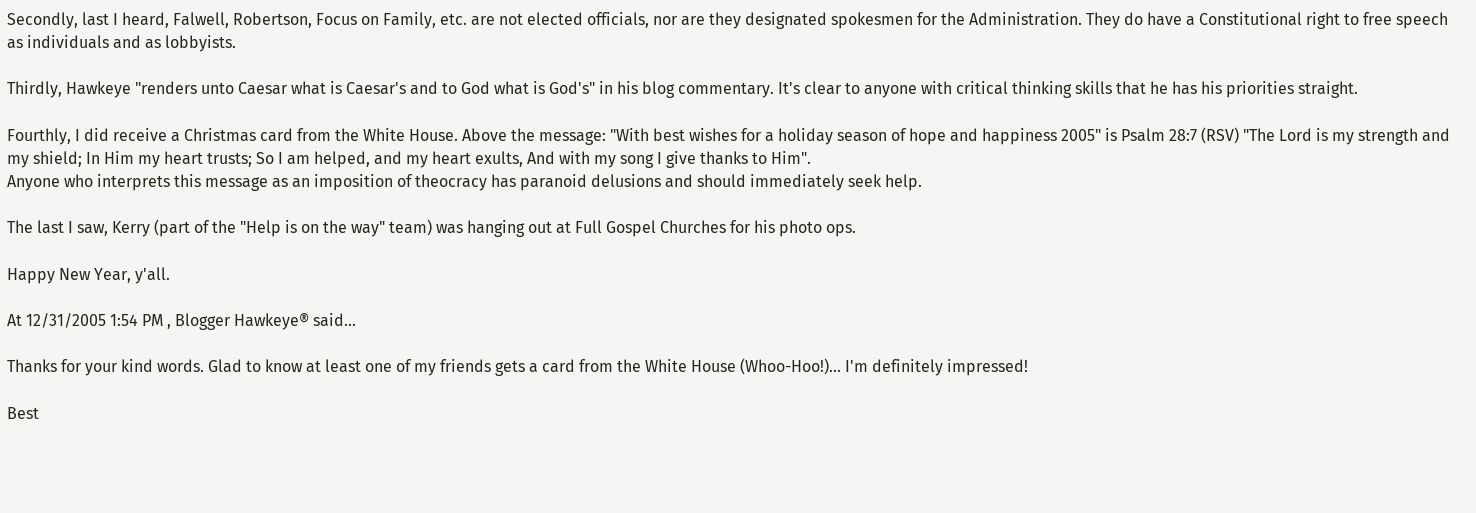Secondly, last I heard, Falwell, Robertson, Focus on Family, etc. are not elected officials, nor are they designated spokesmen for the Administration. They do have a Constitutional right to free speech as individuals and as lobbyists.

Thirdly, Hawkeye "renders unto Caesar what is Caesar's and to God what is God's" in his blog commentary. It's clear to anyone with critical thinking skills that he has his priorities straight.

Fourthly, I did receive a Christmas card from the White House. Above the message: "With best wishes for a holiday season of hope and happiness 2005" is Psalm 28:7 (RSV) "The Lord is my strength and my shield; In Him my heart trusts; So I am helped, and my heart exults, And with my song I give thanks to Him".
Anyone who interprets this message as an imposition of theocracy has paranoid delusions and should immediately seek help.

The last I saw, Kerry (part of the "Help is on the way" team) was hanging out at Full Gospel Churches for his photo ops.

Happy New Year, y'all.

At 12/31/2005 1:54 PM , Blogger Hawkeye® said...

Thanks for your kind words. Glad to know at least one of my friends gets a card from the White House (Whoo-Hoo!)... I'm definitely impressed!

Best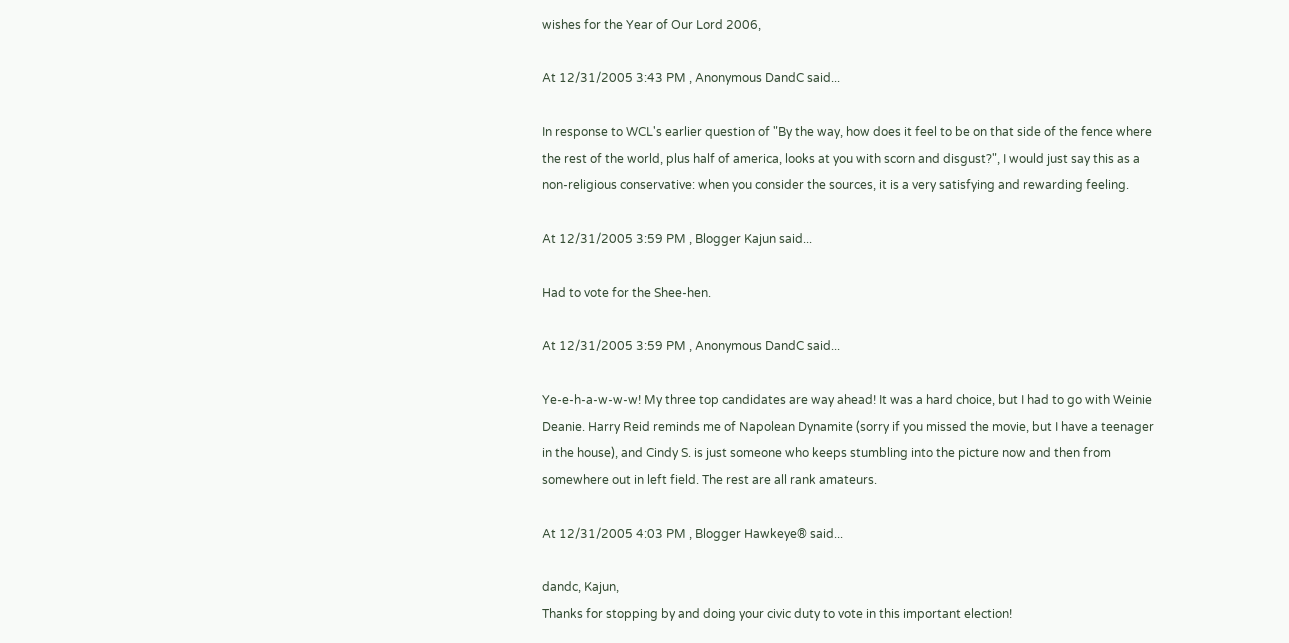wishes for the Year of Our Lord 2006,

At 12/31/2005 3:43 PM , Anonymous DandC said...

In response to WCL's earlier question of "By the way, how does it feel to be on that side of the fence where the rest of the world, plus half of america, looks at you with scorn and disgust?", I would just say this as a non-religious conservative: when you consider the sources, it is a very satisfying and rewarding feeling.

At 12/31/2005 3:59 PM , Blogger Kajun said...

Had to vote for the Shee-hen.

At 12/31/2005 3:59 PM , Anonymous DandC said...

Ye-e-h-a-w-w-w! My three top candidates are way ahead! It was a hard choice, but I had to go with Weinie Deanie. Harry Reid reminds me of Napolean Dynamite (sorry if you missed the movie, but I have a teenager in the house), and Cindy S. is just someone who keeps stumbling into the picture now and then from somewhere out in left field. The rest are all rank amateurs.

At 12/31/2005 4:03 PM , Blogger Hawkeye® said...

dandc, Kajun,
Thanks for stopping by and doing your civic duty to vote in this important election!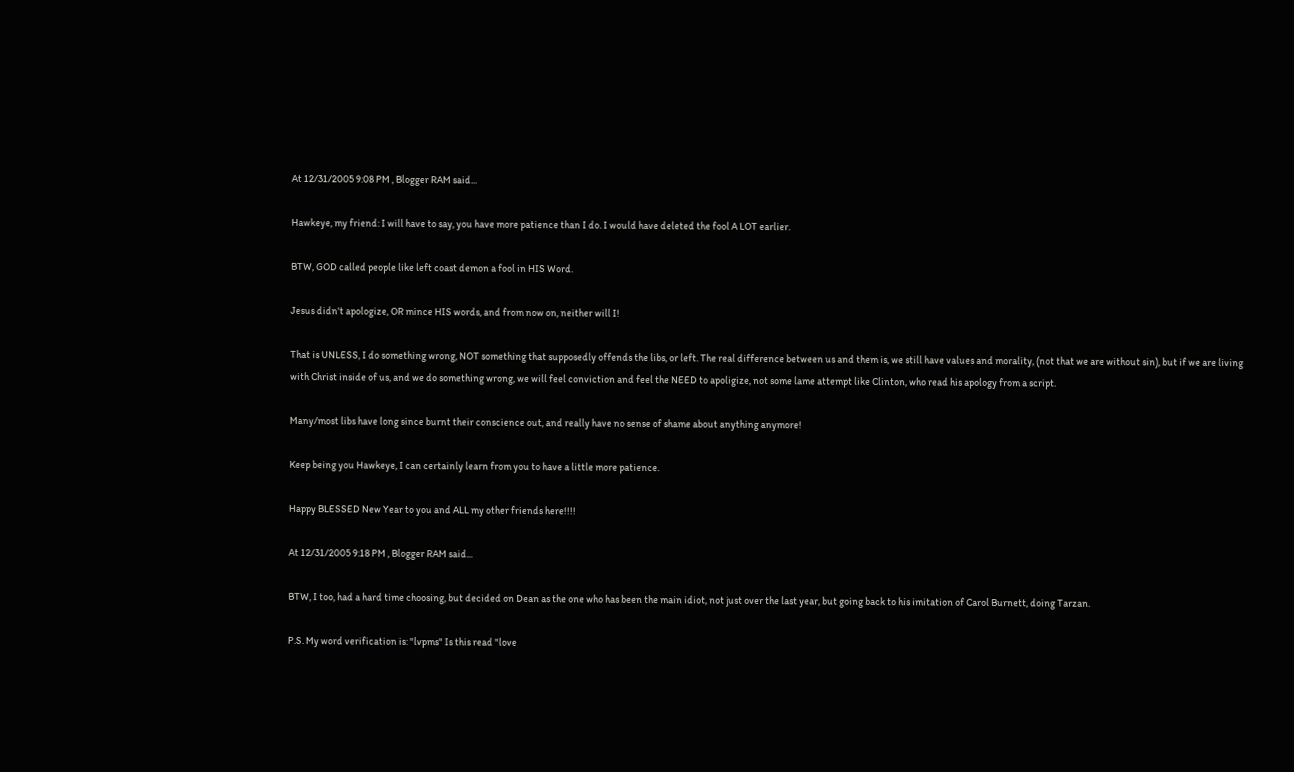At 12/31/2005 9:08 PM , Blogger RAM said...

Hawkeye, my friend: I will have to say, you have more patience than I do. I would have deleted the fool A LOT earlier.

BTW, GOD called people like left coast demon a fool in HIS Word.

Jesus didn't apologize, OR mince HIS words, and from now on, neither will I!

That is UNLESS, I do something wrong, NOT something that supposedly offends the libs, or left. The real difference between us and them is, we still have values and morality, (not that we are without sin), but if we are living with Christ inside of us, and we do something wrong, we will feel conviction and feel the NEED to apoligize, not some lame attempt like Clinton, who read his apology from a script.

Many/most libs have long since burnt their conscience out, and really have no sense of shame about anything anymore!

Keep being you Hawkeye, I can certainly learn from you to have a little more patience.

Happy BLESSED New Year to you and ALL my other friends here!!!!

At 12/31/2005 9:18 PM , Blogger RAM said...

BTW, I too, had a hard time choosing, but decided on Dean as the one who has been the main idiot, not just over the last year, but going back to his imitation of Carol Burnett, doing Tarzan.

P.S. My word verification is: "lvpms" Is this read "love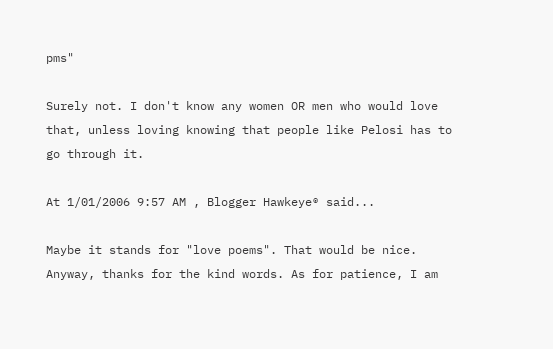pms"

Surely not. I don't know any women OR men who would love that, unless loving knowing that people like Pelosi has to go through it.

At 1/01/2006 9:57 AM , Blogger Hawkeye® said...

Maybe it stands for "love poems". That would be nice. Anyway, thanks for the kind words. As for patience, I am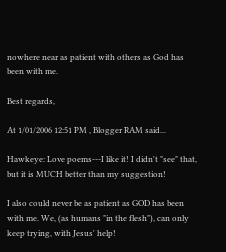nowhere near as patient with others as God has been with me.

Best regards,

At 1/01/2006 12:51 PM , Blogger RAM said...

Hawkeye: Love poems---I like it! I didn't "see" that, but it is MUCH better than my suggestion!

I also could never be as patient as GOD has been with me. We, (as humans "in the flesh"), can only keep trying, with Jesus' help!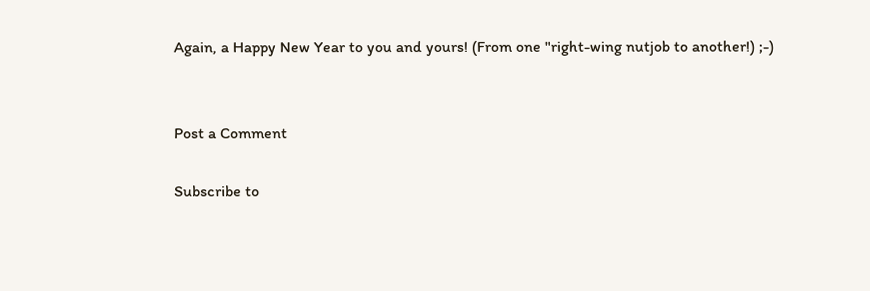Again, a Happy New Year to you and yours! (From one "right-wing nutjob to another!) ;-)


Post a Comment

Subscribe to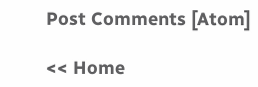Post Comments [Atom]

<< Home